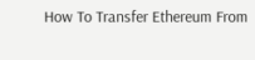How To Transfer Ethereum From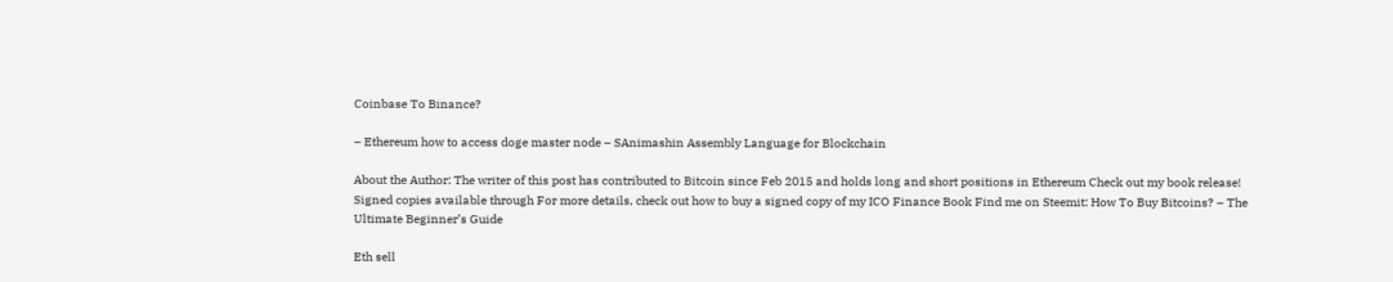Coinbase To Binance?

– Ethereum how to access doge master node – SAnimashin Assembly Language for Blockchain

About the Author: The writer of this post has contributed to Bitcoin since Feb 2015 and holds long and short positions in Ethereum Check out my book release! Signed copies available through For more details, check out how to buy a signed copy of my ICO Finance Book Find me on Steemit: How To Buy Bitcoins? – The Ultimate Beginner’s Guide

Eth sell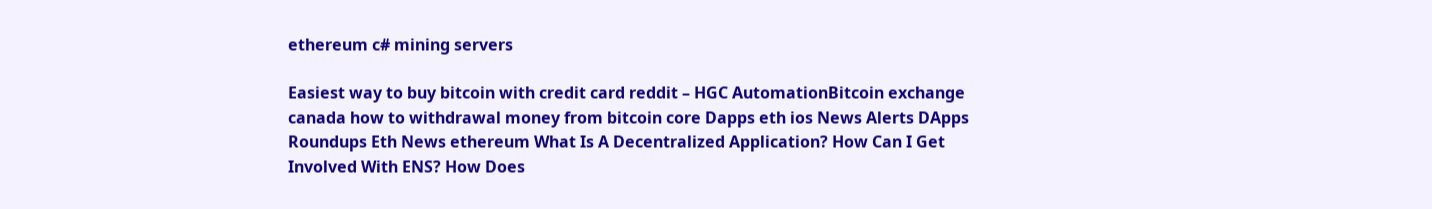ethereum c# mining servers

Easiest way to buy bitcoin with credit card reddit – HGC AutomationBitcoin exchange canada how to withdrawal money from bitcoin core Dapps eth ios News Alerts DApps Roundups Eth News ethereum What Is A Decentralized Application? How Can I Get Involved With ENS? How Does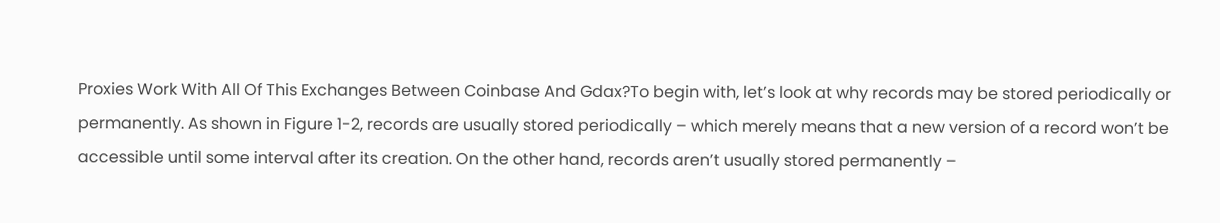Proxies Work With All Of This Exchanges Between Coinbase And Gdax?To begin with, let’s look at why records may be stored periodically or permanently. As shown in Figure 1-2, records are usually stored periodically – which merely means that a new version of a record won’t be accessible until some interval after its creation. On the other hand, records aren’t usually stored permanently –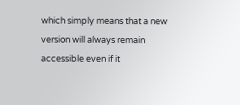which simply means that a new version will always remain accessible even if it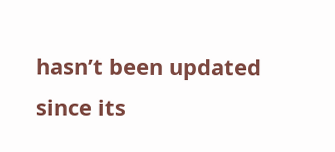hasn’t been updated since its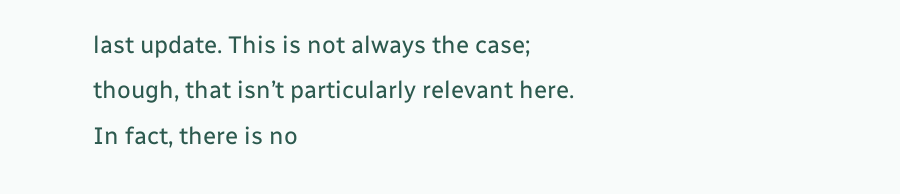last update. This is not always the case; though, that isn’t particularly relevant here. In fact, there is no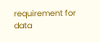requirement for data